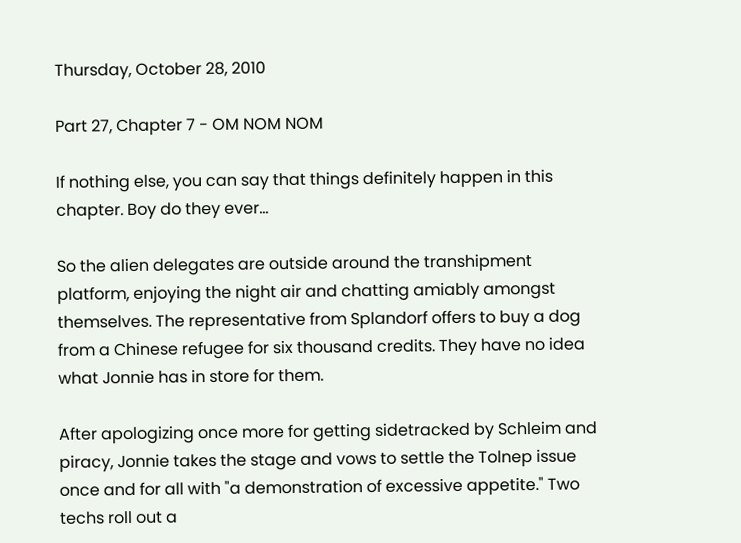Thursday, October 28, 2010

Part 27, Chapter 7 - OM NOM NOM

If nothing else, you can say that things definitely happen in this chapter. Boy do they ever...

So the alien delegates are outside around the transhipment platform, enjoying the night air and chatting amiably amongst themselves. The representative from Splandorf offers to buy a dog from a Chinese refugee for six thousand credits. They have no idea what Jonnie has in store for them.

After apologizing once more for getting sidetracked by Schleim and piracy, Jonnie takes the stage and vows to settle the Tolnep issue once and for all with "a demonstration of excessive appetite." Two techs roll out a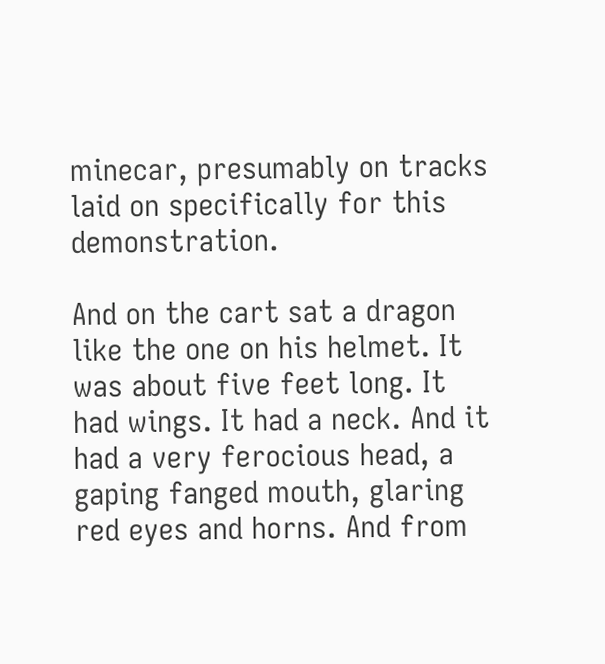minecar, presumably on tracks laid on specifically for this demonstration.

And on the cart sat a dragon like the one on his helmet. It was about five feet long. It had wings. It had a neck. And it had a very ferocious head, a gaping fanged mouth, glaring red eyes and horns. And from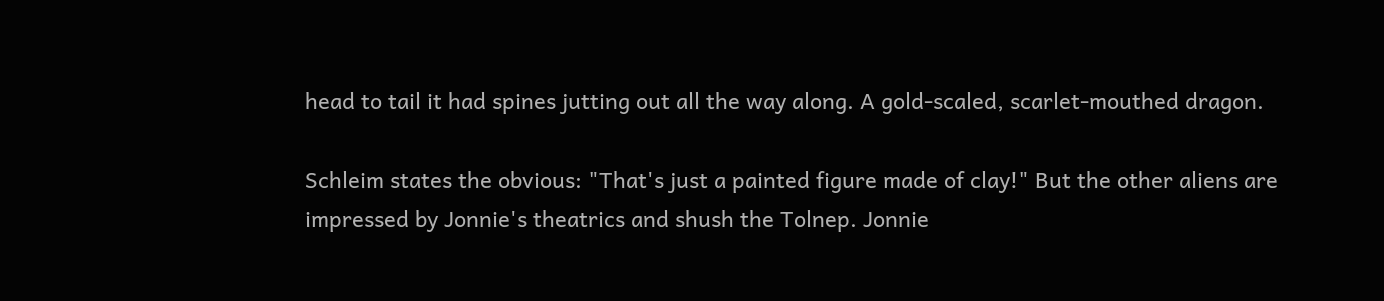head to tail it had spines jutting out all the way along. A gold-scaled, scarlet-mouthed dragon.

Schleim states the obvious: "That's just a painted figure made of clay!" But the other aliens are impressed by Jonnie's theatrics and shush the Tolnep. Jonnie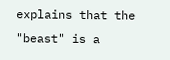explains that the "beast" is a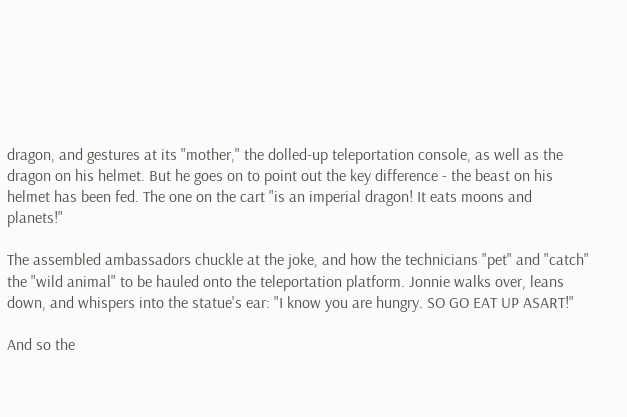dragon, and gestures at its "mother," the dolled-up teleportation console, as well as the dragon on his helmet. But he goes on to point out the key difference - the beast on his helmet has been fed. The one on the cart "is an imperial dragon! It eats moons and planets!"

The assembled ambassadors chuckle at the joke, and how the technicians "pet" and "catch" the "wild animal" to be hauled onto the teleportation platform. Jonnie walks over, leans down, and whispers into the statue's ear: "I know you are hungry. SO GO EAT UP ASART!"

And so the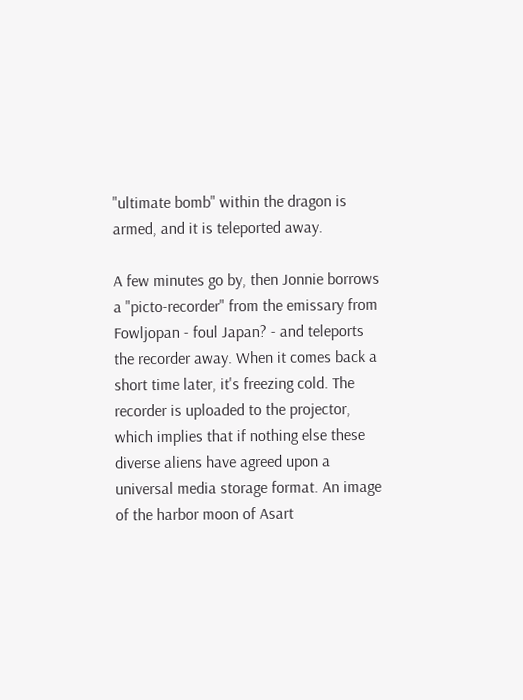"ultimate bomb" within the dragon is armed, and it is teleported away.

A few minutes go by, then Jonnie borrows a "picto-recorder" from the emissary from Fowljopan - foul Japan? - and teleports the recorder away. When it comes back a short time later, it's freezing cold. The recorder is uploaded to the projector, which implies that if nothing else these diverse aliens have agreed upon a universal media storage format. An image of the harbor moon of Asart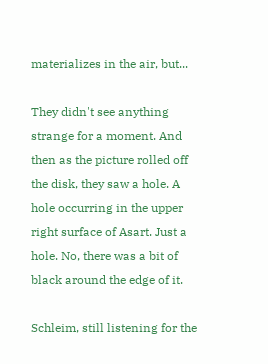materializes in the air, but...

They didn't see anything strange for a moment. And then as the picture rolled off the disk, they saw a hole. A hole occurring in the upper right surface of Asart. Just a hole. No, there was a bit of black around the edge of it.

Schleim, still listening for the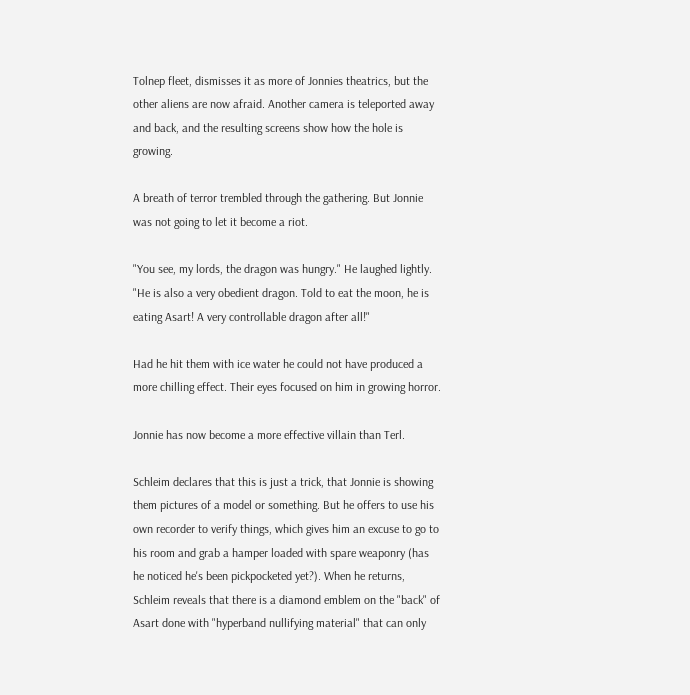Tolnep fleet, dismisses it as more of Jonnies theatrics, but the other aliens are now afraid. Another camera is teleported away and back, and the resulting screens show how the hole is growing.

A breath of terror trembled through the gathering. But Jonnie was not going to let it become a riot.

"You see, my lords, the dragon was hungry." He laughed lightly. "He is also a very obedient dragon. Told to eat the moon, he is eating Asart! A very controllable dragon after all!"

Had he hit them with ice water he could not have produced a more chilling effect. Their eyes focused on him in growing horror.

Jonnie has now become a more effective villain than Terl.

Schleim declares that this is just a trick, that Jonnie is showing them pictures of a model or something. But he offers to use his own recorder to verify things, which gives him an excuse to go to his room and grab a hamper loaded with spare weaponry (has he noticed he's been pickpocketed yet?). When he returns, Schleim reveals that there is a diamond emblem on the "back" of Asart done with "hyperband nullifying material" that can only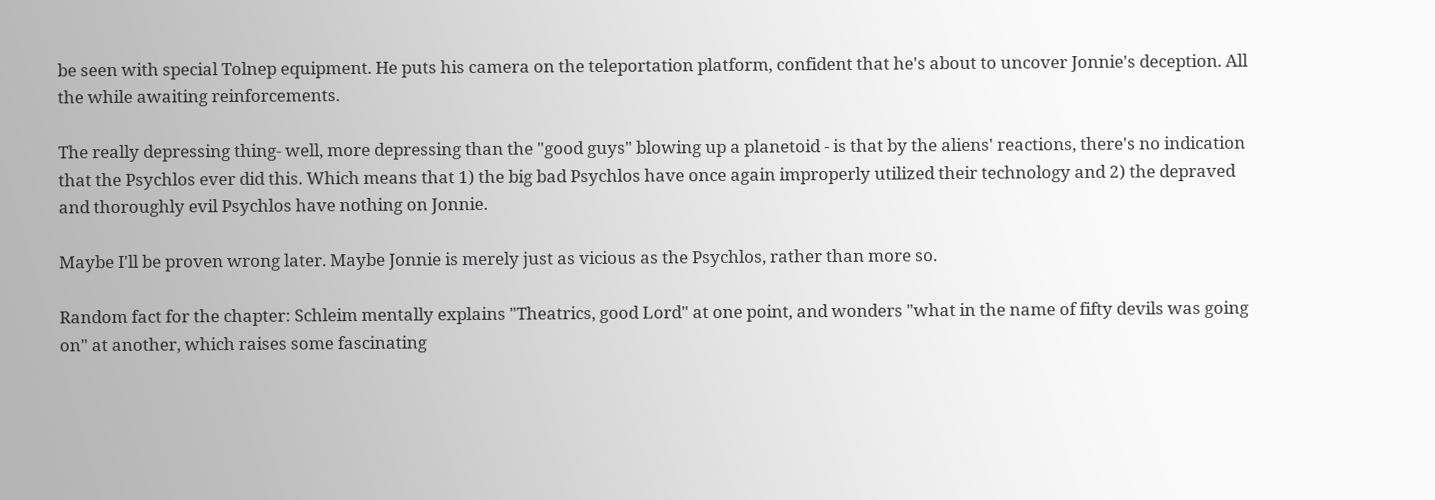be seen with special Tolnep equipment. He puts his camera on the teleportation platform, confident that he's about to uncover Jonnie's deception. All the while awaiting reinforcements.

The really depressing thing- well, more depressing than the "good guys" blowing up a planetoid - is that by the aliens' reactions, there's no indication that the Psychlos ever did this. Which means that 1) the big bad Psychlos have once again improperly utilized their technology and 2) the depraved and thoroughly evil Psychlos have nothing on Jonnie.

Maybe I'll be proven wrong later. Maybe Jonnie is merely just as vicious as the Psychlos, rather than more so.

Random fact for the chapter: Schleim mentally explains "Theatrics, good Lord" at one point, and wonders "what in the name of fifty devils was going on" at another, which raises some fascinating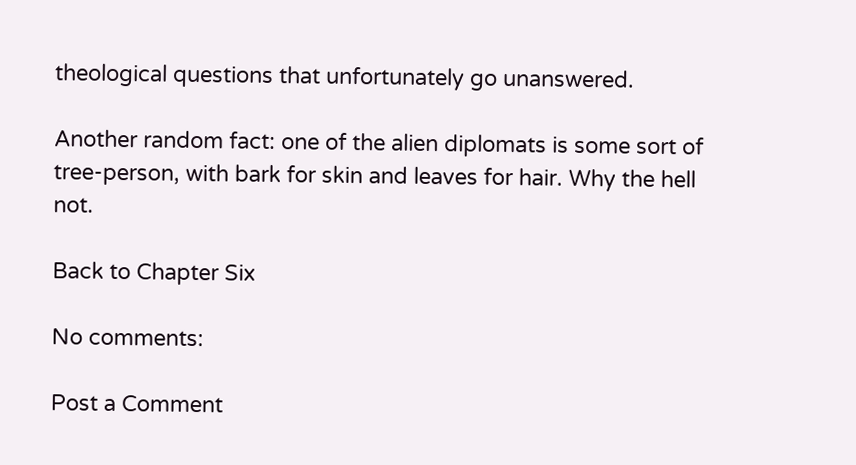theological questions that unfortunately go unanswered.

Another random fact: one of the alien diplomats is some sort of tree-person, with bark for skin and leaves for hair. Why the hell not.

Back to Chapter Six

No comments:

Post a Comment